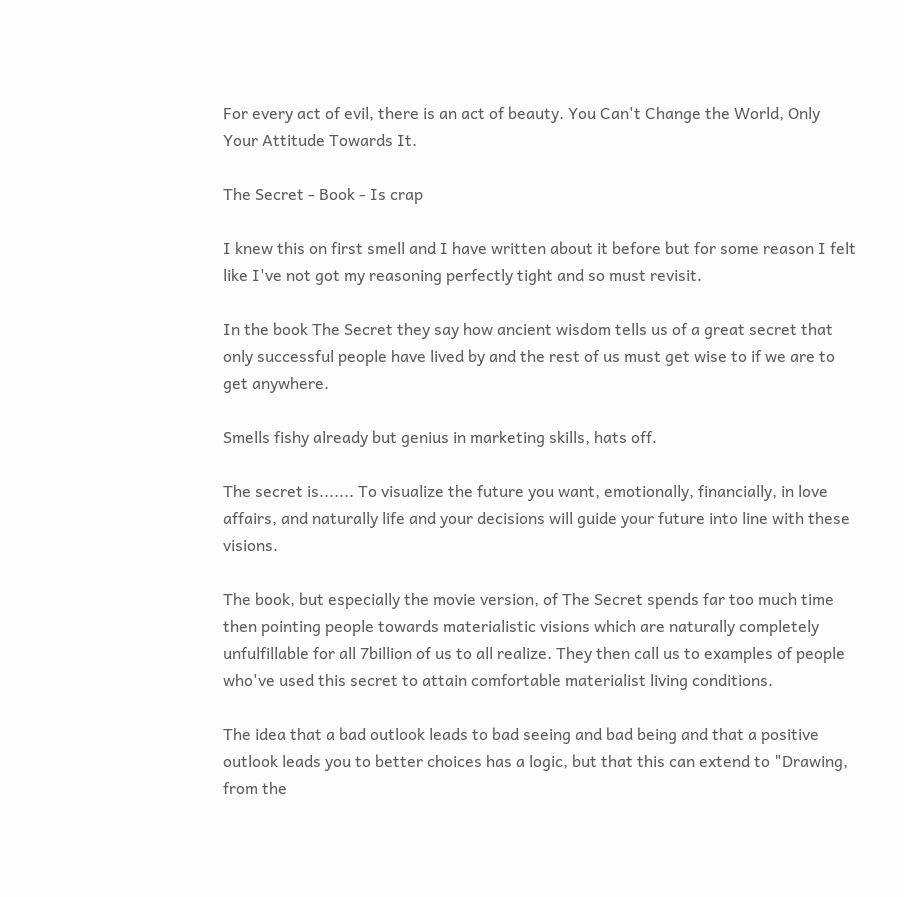For every act of evil, there is an act of beauty. You Can't Change the World, Only Your Attitude Towards It.

The Secret - Book - Is crap

I knew this on first smell and I have written about it before but for some reason I felt like I've not got my reasoning perfectly tight and so must revisit.

In the book The Secret they say how ancient wisdom tells us of a great secret that only successful people have lived by and the rest of us must get wise to if we are to get anywhere.

Smells fishy already but genius in marketing skills, hats off.

The secret is....... To visualize the future you want, emotionally, financially, in love affairs, and naturally life and your decisions will guide your future into line with these visions.

The book, but especially the movie version, of The Secret spends far too much time then pointing people towards materialistic visions which are naturally completely unfulfillable for all 7billion of us to all realize. They then call us to examples of people who've used this secret to attain comfortable materialist living conditions.

The idea that a bad outlook leads to bad seeing and bad being and that a positive outlook leads you to better choices has a logic, but that this can extend to "Drawing, from the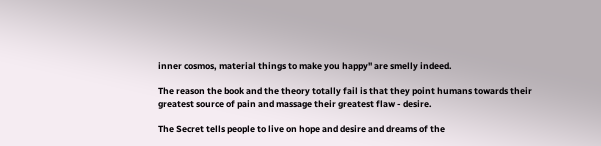inner cosmos, material things to make you happy" are smelly indeed.

The reason the book and the theory totally fail is that they point humans towards their greatest source of pain and massage their greatest flaw - desire.

The Secret tells people to live on hope and desire and dreams of the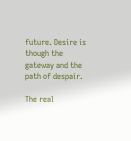future. Desire is though the gateway and the path of despair.

The real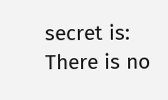secret is: There is no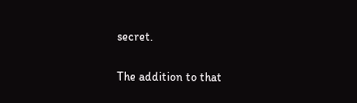secret.

The addition to that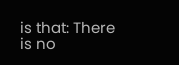is that: There is no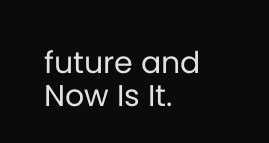future and Now Is It.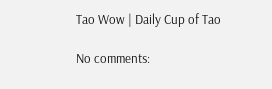Tao Wow | Daily Cup of Tao

No comments: